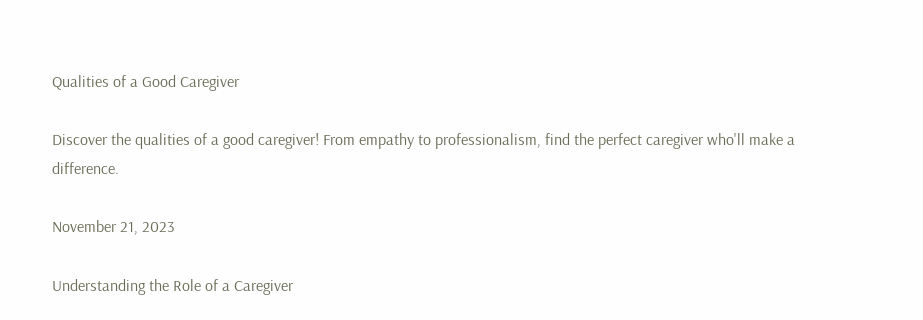Qualities of a Good Caregiver

Discover the qualities of a good caregiver! From empathy to professionalism, find the perfect caregiver who'll make a difference.

November 21, 2023

Understanding the Role of a Caregiver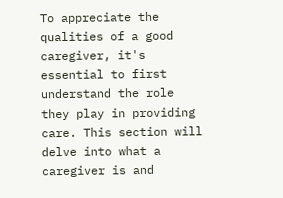To appreciate the qualities of a good caregiver, it's essential to first understand the role they play in providing care. This section will delve into what a caregiver is and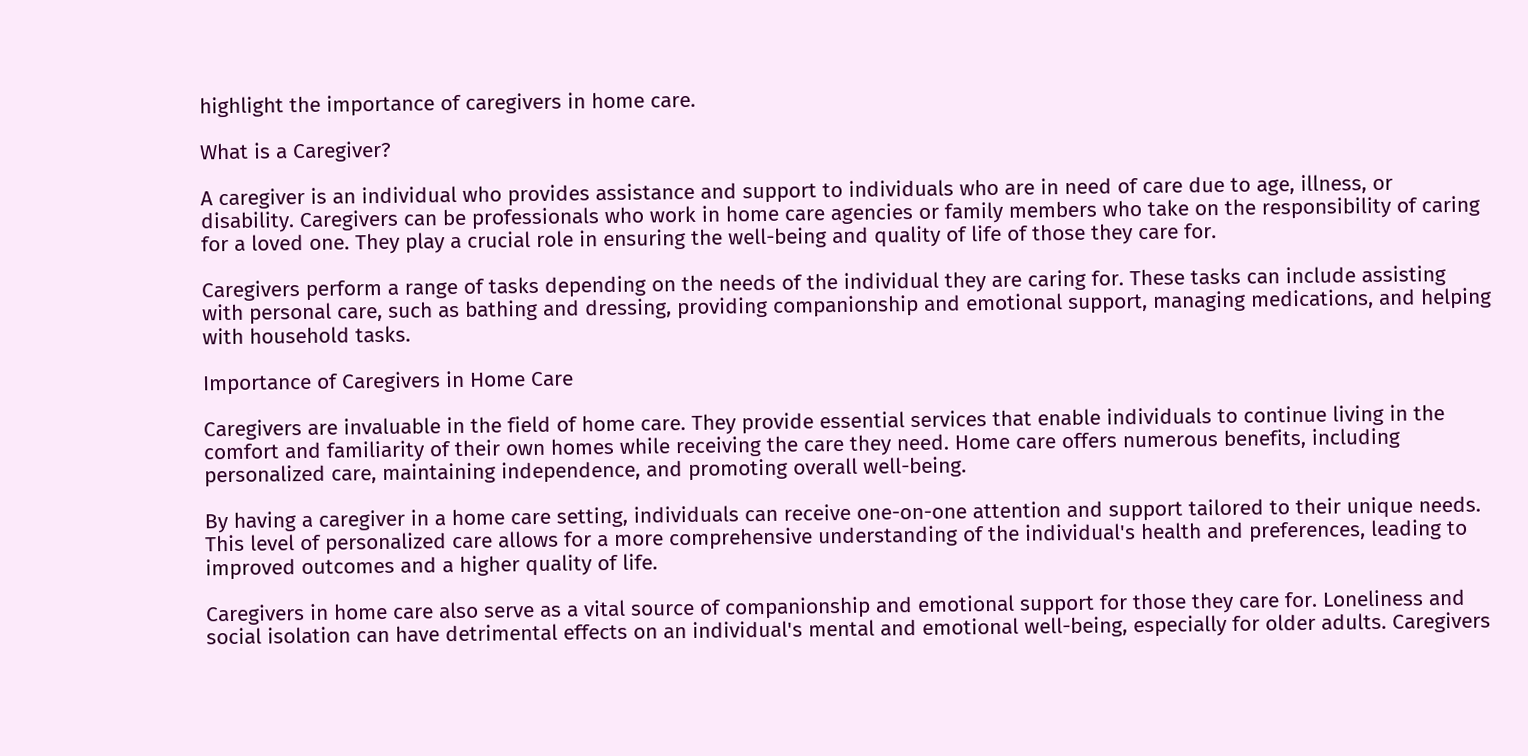highlight the importance of caregivers in home care.

What is a Caregiver?

A caregiver is an individual who provides assistance and support to individuals who are in need of care due to age, illness, or disability. Caregivers can be professionals who work in home care agencies or family members who take on the responsibility of caring for a loved one. They play a crucial role in ensuring the well-being and quality of life of those they care for.

Caregivers perform a range of tasks depending on the needs of the individual they are caring for. These tasks can include assisting with personal care, such as bathing and dressing, providing companionship and emotional support, managing medications, and helping with household tasks.

Importance of Caregivers in Home Care

Caregivers are invaluable in the field of home care. They provide essential services that enable individuals to continue living in the comfort and familiarity of their own homes while receiving the care they need. Home care offers numerous benefits, including personalized care, maintaining independence, and promoting overall well-being.

By having a caregiver in a home care setting, individuals can receive one-on-one attention and support tailored to their unique needs. This level of personalized care allows for a more comprehensive understanding of the individual's health and preferences, leading to improved outcomes and a higher quality of life.

Caregivers in home care also serve as a vital source of companionship and emotional support for those they care for. Loneliness and social isolation can have detrimental effects on an individual's mental and emotional well-being, especially for older adults. Caregivers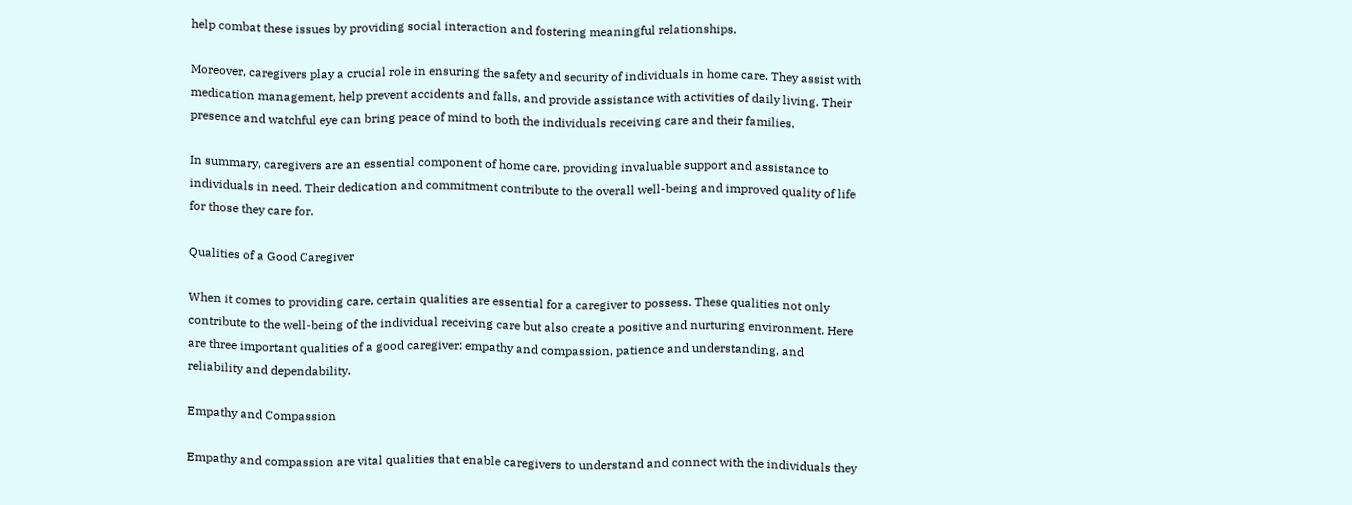help combat these issues by providing social interaction and fostering meaningful relationships.

Moreover, caregivers play a crucial role in ensuring the safety and security of individuals in home care. They assist with medication management, help prevent accidents and falls, and provide assistance with activities of daily living. Their presence and watchful eye can bring peace of mind to both the individuals receiving care and their families.

In summary, caregivers are an essential component of home care, providing invaluable support and assistance to individuals in need. Their dedication and commitment contribute to the overall well-being and improved quality of life for those they care for.

Qualities of a Good Caregiver

When it comes to providing care, certain qualities are essential for a caregiver to possess. These qualities not only contribute to the well-being of the individual receiving care but also create a positive and nurturing environment. Here are three important qualities of a good caregiver: empathy and compassion, patience and understanding, and reliability and dependability.

Empathy and Compassion

Empathy and compassion are vital qualities that enable caregivers to understand and connect with the individuals they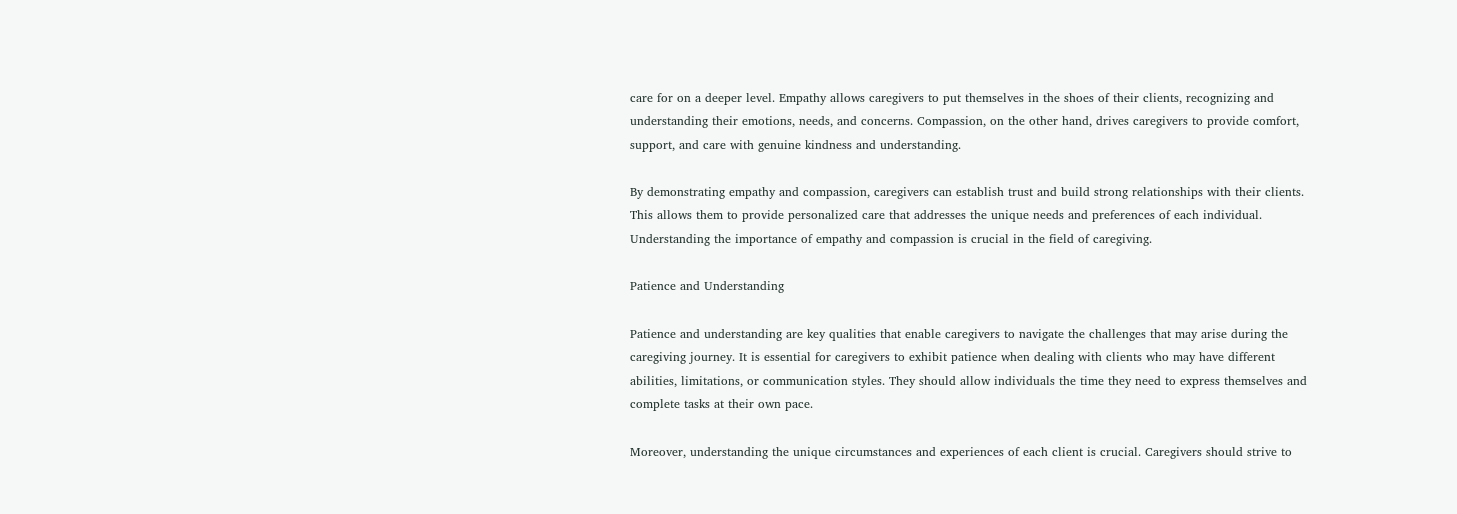care for on a deeper level. Empathy allows caregivers to put themselves in the shoes of their clients, recognizing and understanding their emotions, needs, and concerns. Compassion, on the other hand, drives caregivers to provide comfort, support, and care with genuine kindness and understanding.

By demonstrating empathy and compassion, caregivers can establish trust and build strong relationships with their clients. This allows them to provide personalized care that addresses the unique needs and preferences of each individual. Understanding the importance of empathy and compassion is crucial in the field of caregiving.

Patience and Understanding

Patience and understanding are key qualities that enable caregivers to navigate the challenges that may arise during the caregiving journey. It is essential for caregivers to exhibit patience when dealing with clients who may have different abilities, limitations, or communication styles. They should allow individuals the time they need to express themselves and complete tasks at their own pace.

Moreover, understanding the unique circumstances and experiences of each client is crucial. Caregivers should strive to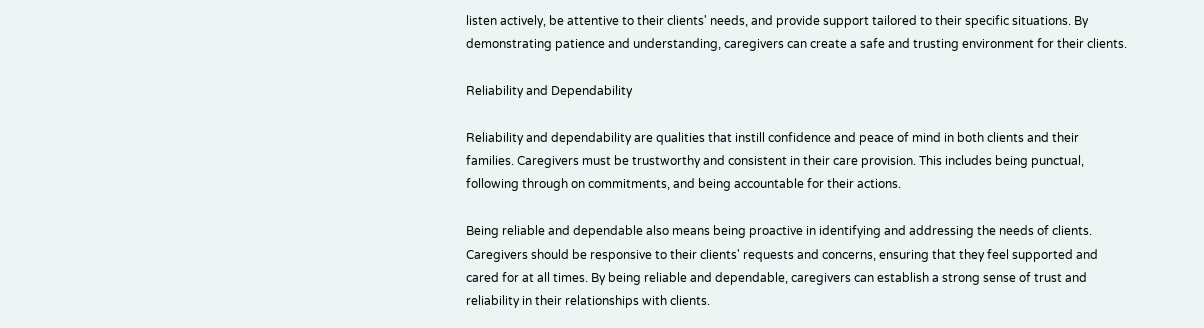listen actively, be attentive to their clients' needs, and provide support tailored to their specific situations. By demonstrating patience and understanding, caregivers can create a safe and trusting environment for their clients.

Reliability and Dependability

Reliability and dependability are qualities that instill confidence and peace of mind in both clients and their families. Caregivers must be trustworthy and consistent in their care provision. This includes being punctual, following through on commitments, and being accountable for their actions.

Being reliable and dependable also means being proactive in identifying and addressing the needs of clients. Caregivers should be responsive to their clients' requests and concerns, ensuring that they feel supported and cared for at all times. By being reliable and dependable, caregivers can establish a strong sense of trust and reliability in their relationships with clients.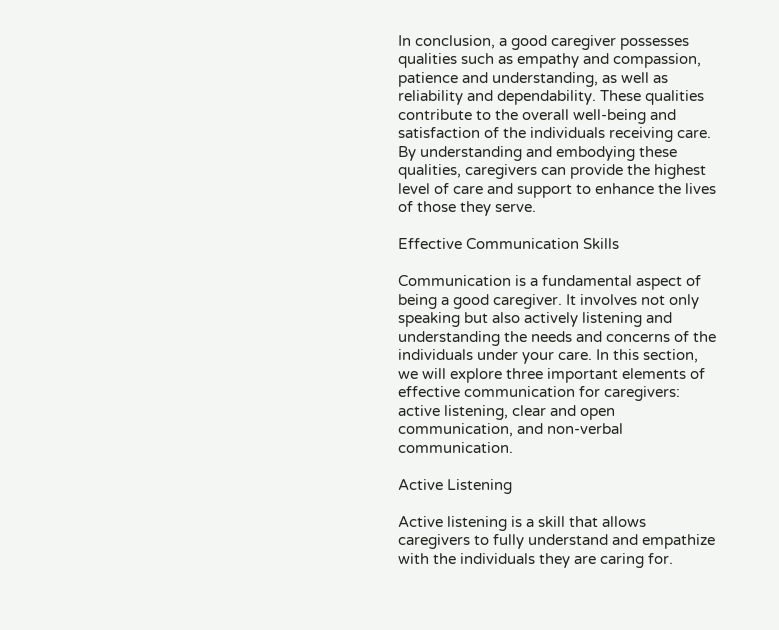In conclusion, a good caregiver possesses qualities such as empathy and compassion, patience and understanding, as well as reliability and dependability. These qualities contribute to the overall well-being and satisfaction of the individuals receiving care. By understanding and embodying these qualities, caregivers can provide the highest level of care and support to enhance the lives of those they serve.

Effective Communication Skills

Communication is a fundamental aspect of being a good caregiver. It involves not only speaking but also actively listening and understanding the needs and concerns of the individuals under your care. In this section, we will explore three important elements of effective communication for caregivers: active listening, clear and open communication, and non-verbal communication.

Active Listening

Active listening is a skill that allows caregivers to fully understand and empathize with the individuals they are caring for.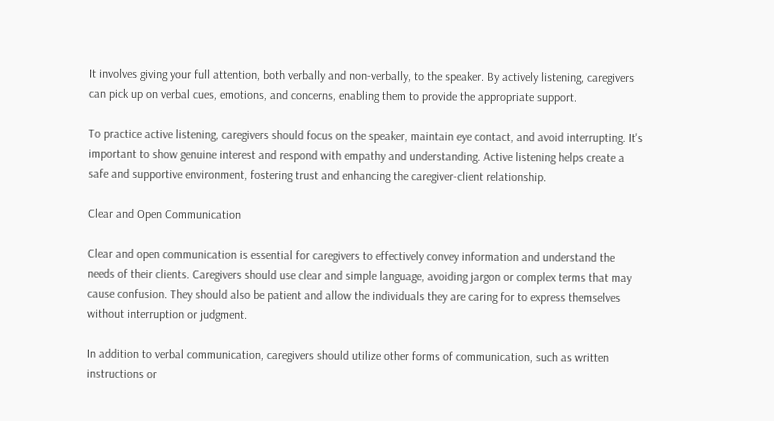It involves giving your full attention, both verbally and non-verbally, to the speaker. By actively listening, caregivers can pick up on verbal cues, emotions, and concerns, enabling them to provide the appropriate support.

To practice active listening, caregivers should focus on the speaker, maintain eye contact, and avoid interrupting. It's important to show genuine interest and respond with empathy and understanding. Active listening helps create a safe and supportive environment, fostering trust and enhancing the caregiver-client relationship.

Clear and Open Communication

Clear and open communication is essential for caregivers to effectively convey information and understand the needs of their clients. Caregivers should use clear and simple language, avoiding jargon or complex terms that may cause confusion. They should also be patient and allow the individuals they are caring for to express themselves without interruption or judgment.

In addition to verbal communication, caregivers should utilize other forms of communication, such as written instructions or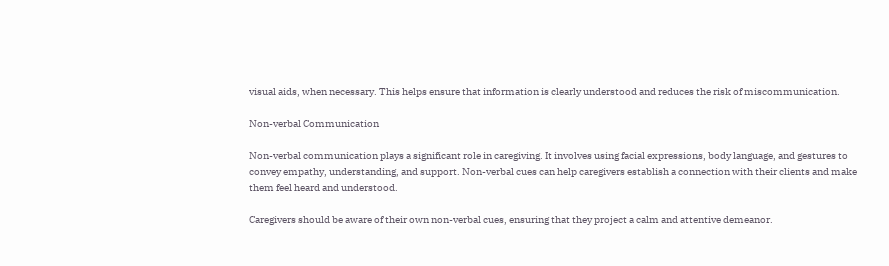visual aids, when necessary. This helps ensure that information is clearly understood and reduces the risk of miscommunication.

Non-verbal Communication

Non-verbal communication plays a significant role in caregiving. It involves using facial expressions, body language, and gestures to convey empathy, understanding, and support. Non-verbal cues can help caregivers establish a connection with their clients and make them feel heard and understood.

Caregivers should be aware of their own non-verbal cues, ensuring that they project a calm and attentive demeanor.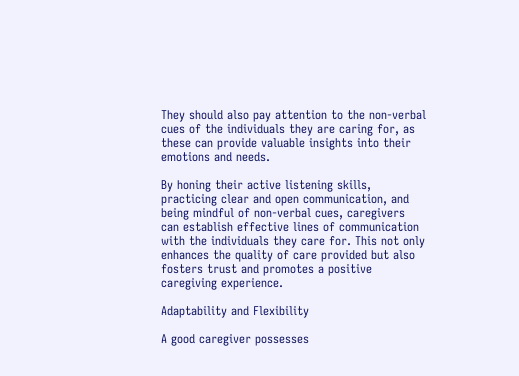They should also pay attention to the non-verbal cues of the individuals they are caring for, as these can provide valuable insights into their emotions and needs.

By honing their active listening skills, practicing clear and open communication, and being mindful of non-verbal cues, caregivers can establish effective lines of communication with the individuals they care for. This not only enhances the quality of care provided but also fosters trust and promotes a positive caregiving experience.

Adaptability and Flexibility

A good caregiver possesses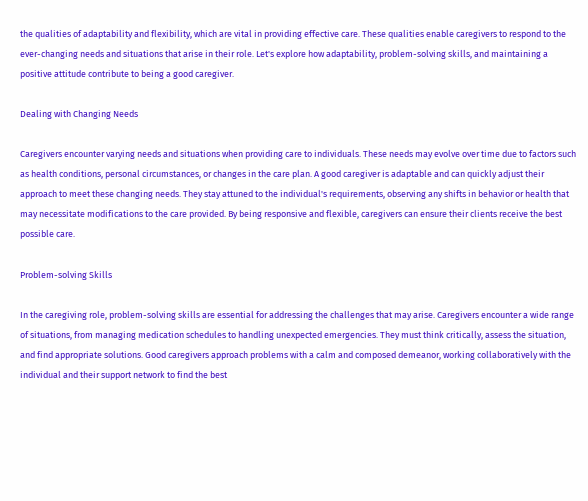the qualities of adaptability and flexibility, which are vital in providing effective care. These qualities enable caregivers to respond to the ever-changing needs and situations that arise in their role. Let's explore how adaptability, problem-solving skills, and maintaining a positive attitude contribute to being a good caregiver.

Dealing with Changing Needs

Caregivers encounter varying needs and situations when providing care to individuals. These needs may evolve over time due to factors such as health conditions, personal circumstances, or changes in the care plan. A good caregiver is adaptable and can quickly adjust their approach to meet these changing needs. They stay attuned to the individual's requirements, observing any shifts in behavior or health that may necessitate modifications to the care provided. By being responsive and flexible, caregivers can ensure their clients receive the best possible care.

Problem-solving Skills

In the caregiving role, problem-solving skills are essential for addressing the challenges that may arise. Caregivers encounter a wide range of situations, from managing medication schedules to handling unexpected emergencies. They must think critically, assess the situation, and find appropriate solutions. Good caregivers approach problems with a calm and composed demeanor, working collaboratively with the individual and their support network to find the best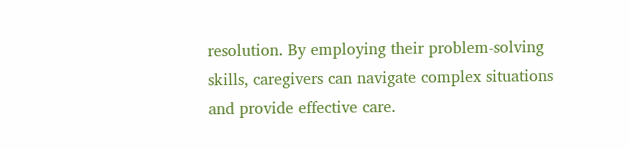resolution. By employing their problem-solving skills, caregivers can navigate complex situations and provide effective care.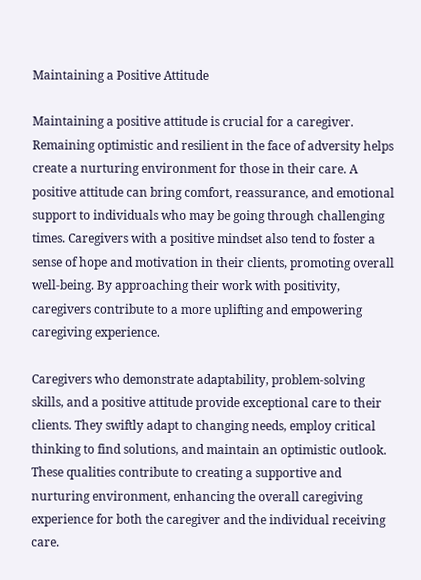Maintaining a Positive Attitude

Maintaining a positive attitude is crucial for a caregiver. Remaining optimistic and resilient in the face of adversity helps create a nurturing environment for those in their care. A positive attitude can bring comfort, reassurance, and emotional support to individuals who may be going through challenging times. Caregivers with a positive mindset also tend to foster a sense of hope and motivation in their clients, promoting overall well-being. By approaching their work with positivity, caregivers contribute to a more uplifting and empowering caregiving experience.

Caregivers who demonstrate adaptability, problem-solving skills, and a positive attitude provide exceptional care to their clients. They swiftly adapt to changing needs, employ critical thinking to find solutions, and maintain an optimistic outlook. These qualities contribute to creating a supportive and nurturing environment, enhancing the overall caregiving experience for both the caregiver and the individual receiving care.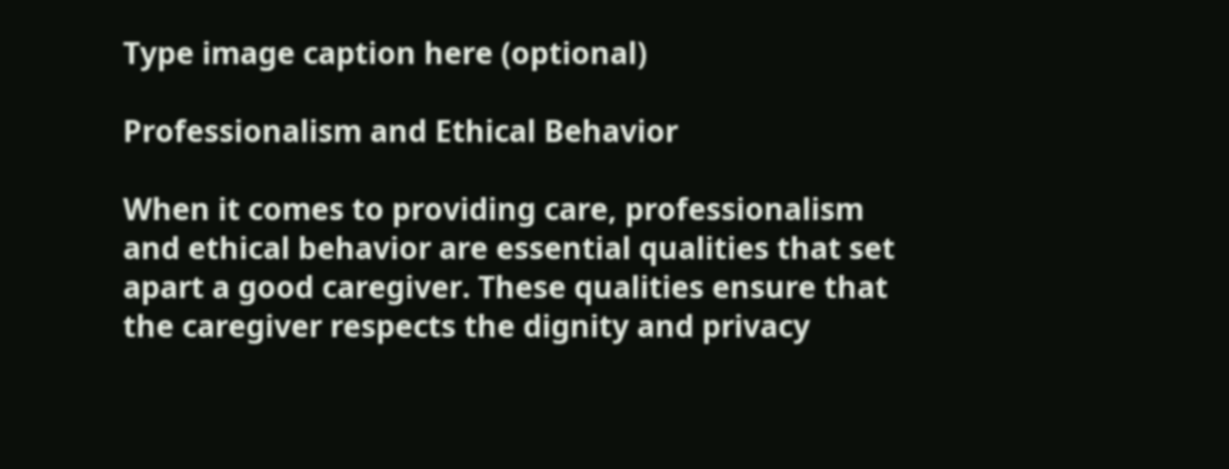Type image caption here (optional)

Professionalism and Ethical Behavior

When it comes to providing care, professionalism and ethical behavior are essential qualities that set apart a good caregiver. These qualities ensure that the caregiver respects the dignity and privacy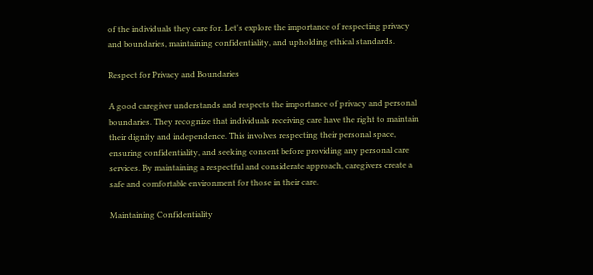of the individuals they care for. Let's explore the importance of respecting privacy and boundaries, maintaining confidentiality, and upholding ethical standards.

Respect for Privacy and Boundaries

A good caregiver understands and respects the importance of privacy and personal boundaries. They recognize that individuals receiving care have the right to maintain their dignity and independence. This involves respecting their personal space, ensuring confidentiality, and seeking consent before providing any personal care services. By maintaining a respectful and considerate approach, caregivers create a safe and comfortable environment for those in their care.

Maintaining Confidentiality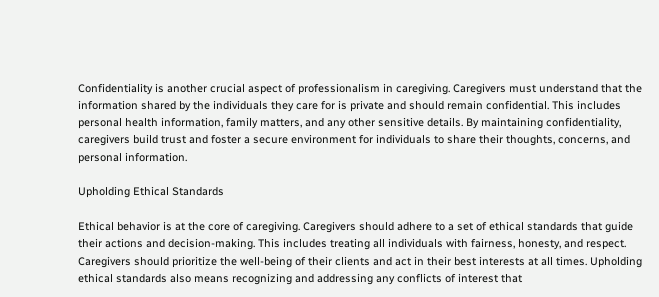Confidentiality is another crucial aspect of professionalism in caregiving. Caregivers must understand that the information shared by the individuals they care for is private and should remain confidential. This includes personal health information, family matters, and any other sensitive details. By maintaining confidentiality, caregivers build trust and foster a secure environment for individuals to share their thoughts, concerns, and personal information.

Upholding Ethical Standards

Ethical behavior is at the core of caregiving. Caregivers should adhere to a set of ethical standards that guide their actions and decision-making. This includes treating all individuals with fairness, honesty, and respect. Caregivers should prioritize the well-being of their clients and act in their best interests at all times. Upholding ethical standards also means recognizing and addressing any conflicts of interest that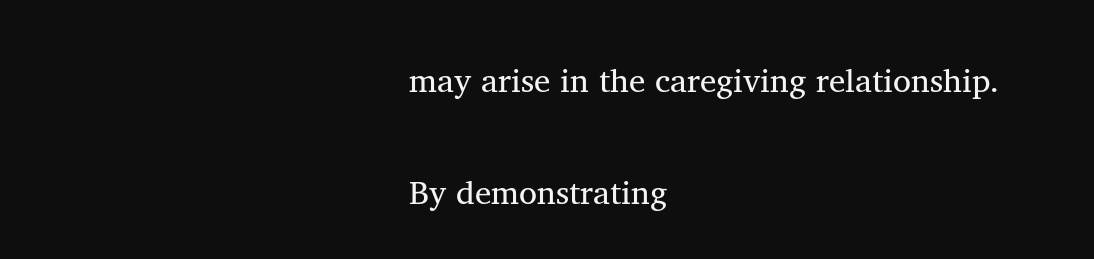may arise in the caregiving relationship.

By demonstrating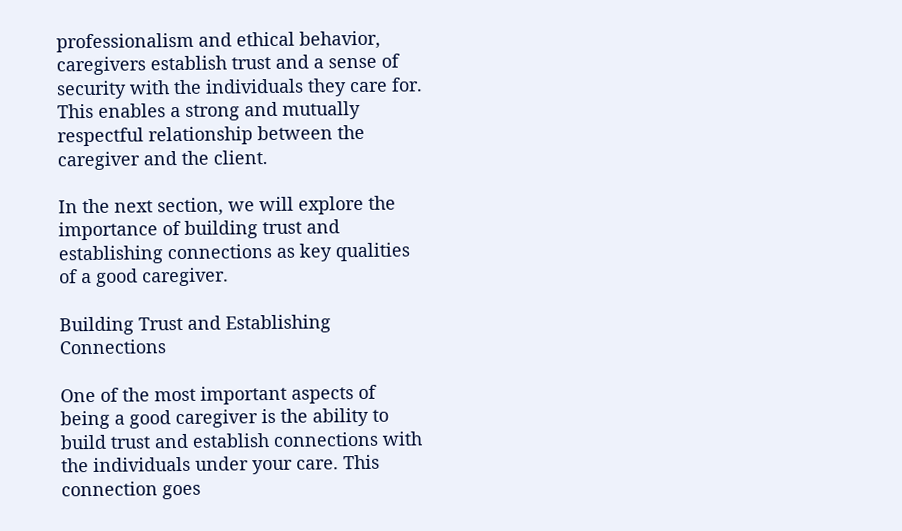professionalism and ethical behavior, caregivers establish trust and a sense of security with the individuals they care for. This enables a strong and mutually respectful relationship between the caregiver and the client.

In the next section, we will explore the importance of building trust and establishing connections as key qualities of a good caregiver.

Building Trust and Establishing Connections

One of the most important aspects of being a good caregiver is the ability to build trust and establish connections with the individuals under your care. This connection goes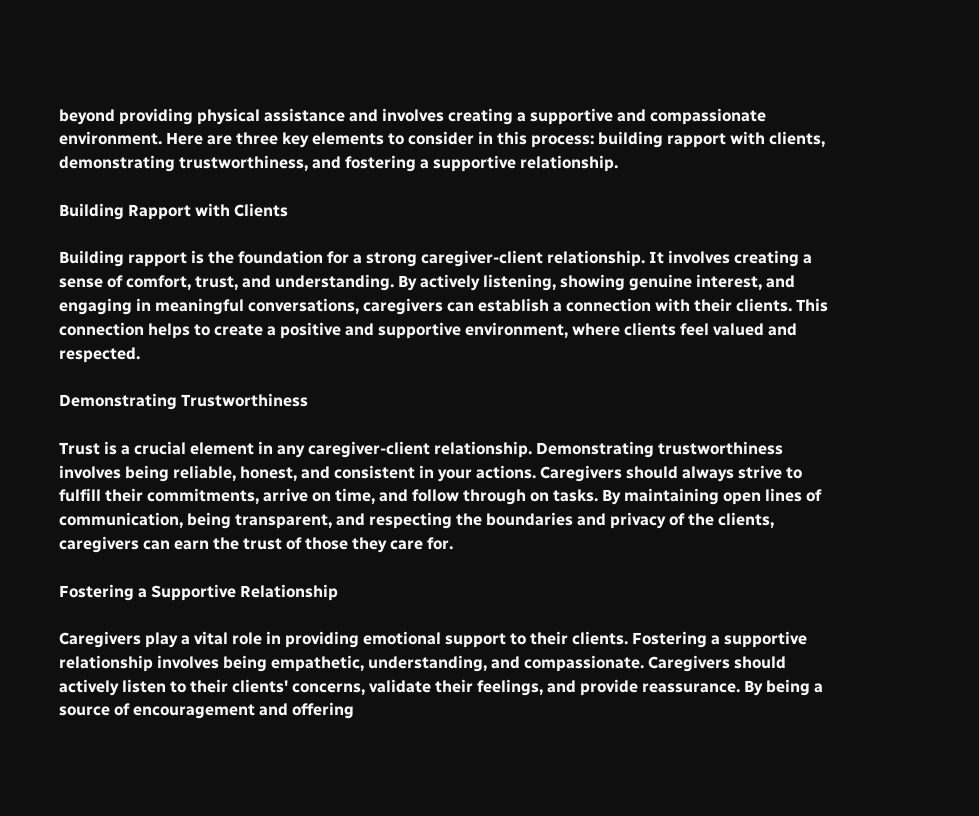beyond providing physical assistance and involves creating a supportive and compassionate environment. Here are three key elements to consider in this process: building rapport with clients, demonstrating trustworthiness, and fostering a supportive relationship.

Building Rapport with Clients

Building rapport is the foundation for a strong caregiver-client relationship. It involves creating a sense of comfort, trust, and understanding. By actively listening, showing genuine interest, and engaging in meaningful conversations, caregivers can establish a connection with their clients. This connection helps to create a positive and supportive environment, where clients feel valued and respected.

Demonstrating Trustworthiness

Trust is a crucial element in any caregiver-client relationship. Demonstrating trustworthiness involves being reliable, honest, and consistent in your actions. Caregivers should always strive to fulfill their commitments, arrive on time, and follow through on tasks. By maintaining open lines of communication, being transparent, and respecting the boundaries and privacy of the clients, caregivers can earn the trust of those they care for.

Fostering a Supportive Relationship

Caregivers play a vital role in providing emotional support to their clients. Fostering a supportive relationship involves being empathetic, understanding, and compassionate. Caregivers should actively listen to their clients' concerns, validate their feelings, and provide reassurance. By being a source of encouragement and offering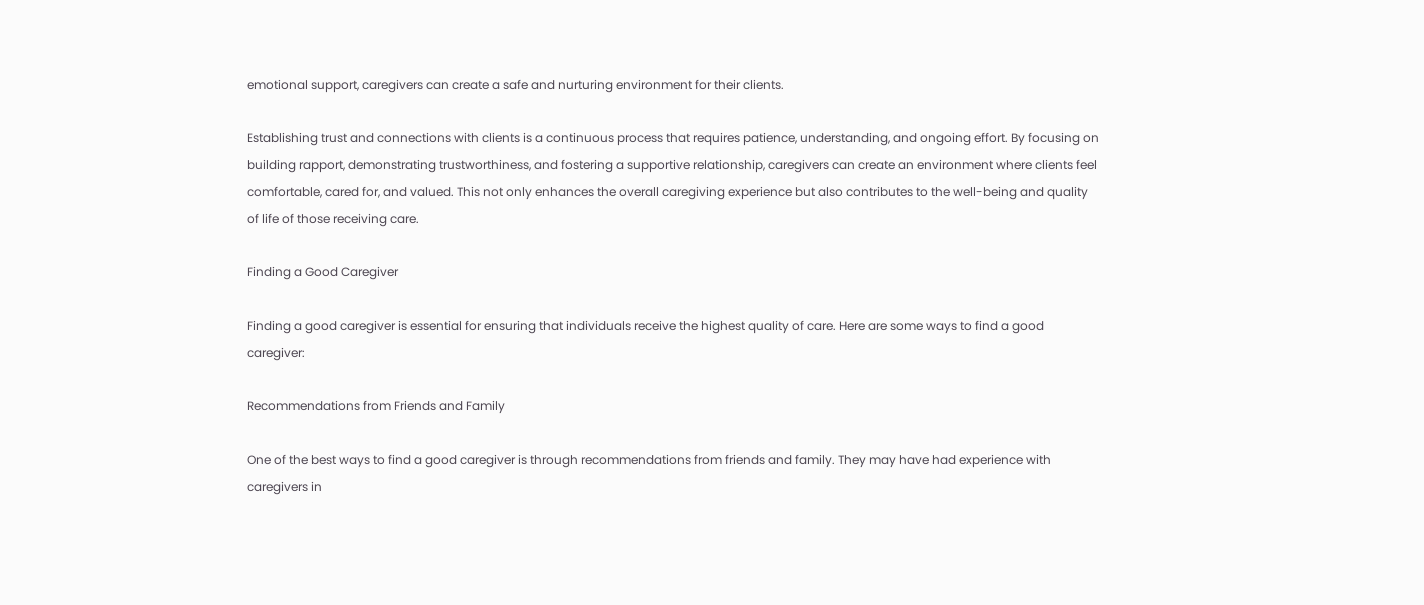emotional support, caregivers can create a safe and nurturing environment for their clients.

Establishing trust and connections with clients is a continuous process that requires patience, understanding, and ongoing effort. By focusing on building rapport, demonstrating trustworthiness, and fostering a supportive relationship, caregivers can create an environment where clients feel comfortable, cared for, and valued. This not only enhances the overall caregiving experience but also contributes to the well-being and quality of life of those receiving care.

Finding a Good Caregiver

Finding a good caregiver is essential for ensuring that individuals receive the highest quality of care. Here are some ways to find a good caregiver:

Recommendations from Friends and Family

One of the best ways to find a good caregiver is through recommendations from friends and family. They may have had experience with caregivers in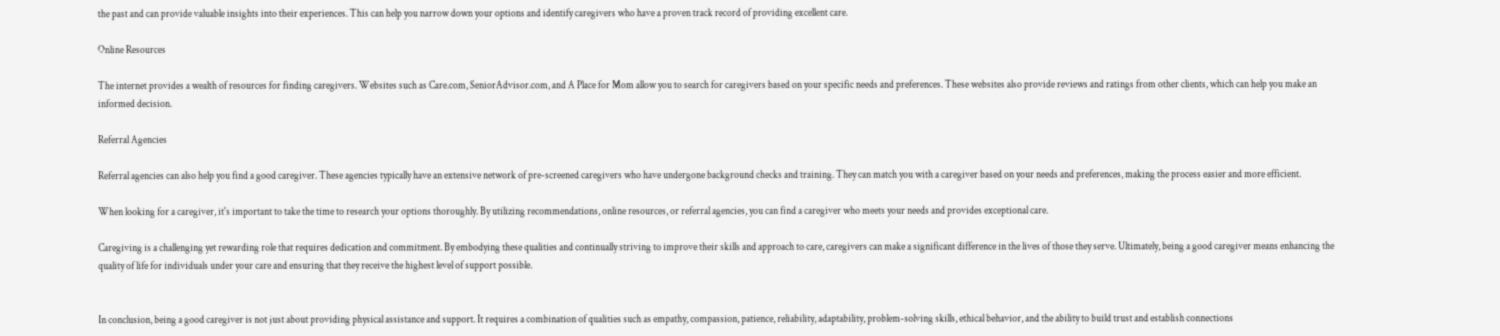the past and can provide valuable insights into their experiences. This can help you narrow down your options and identify caregivers who have a proven track record of providing excellent care.

Online Resources

The internet provides a wealth of resources for finding caregivers. Websites such as Care.com, SeniorAdvisor.com, and A Place for Mom allow you to search for caregivers based on your specific needs and preferences. These websites also provide reviews and ratings from other clients, which can help you make an informed decision.

Referral Agencies

Referral agencies can also help you find a good caregiver. These agencies typically have an extensive network of pre-screened caregivers who have undergone background checks and training. They can match you with a caregiver based on your needs and preferences, making the process easier and more efficient.

When looking for a caregiver, it's important to take the time to research your options thoroughly. By utilizing recommendations, online resources, or referral agencies, you can find a caregiver who meets your needs and provides exceptional care.

Caregiving is a challenging yet rewarding role that requires dedication and commitment. By embodying these qualities and continually striving to improve their skills and approach to care, caregivers can make a significant difference in the lives of those they serve. Ultimately, being a good caregiver means enhancing the quality of life for individuals under your care and ensuring that they receive the highest level of support possible.


In conclusion, being a good caregiver is not just about providing physical assistance and support. It requires a combination of qualities such as empathy, compassion, patience, reliability, adaptability, problem-solving skills, ethical behavior, and the ability to build trust and establish connections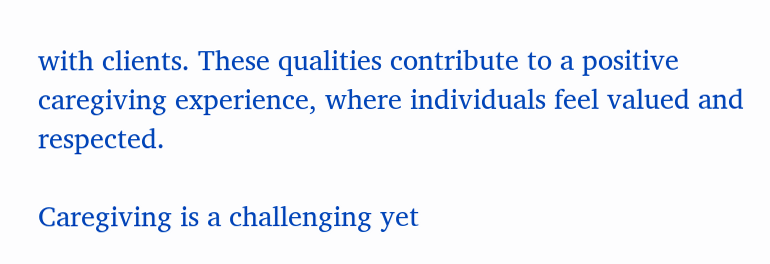with clients. These qualities contribute to a positive caregiving experience, where individuals feel valued and respected.

Caregiving is a challenging yet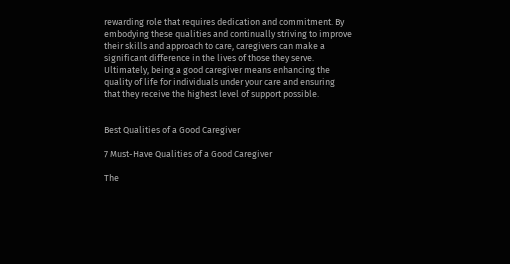rewarding role that requires dedication and commitment. By embodying these qualities and continually striving to improve their skills and approach to care, caregivers can make a significant difference in the lives of those they serve. Ultimately, being a good caregiver means enhancing the quality of life for individuals under your care and ensuring that they receive the highest level of support possible.


Best Qualities of a Good Caregiver

7 Must-Have Qualities of a Good Caregiver

The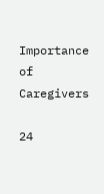Importance of Caregivers

24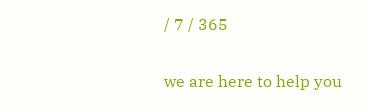/ 7 / 365

we are here to help you